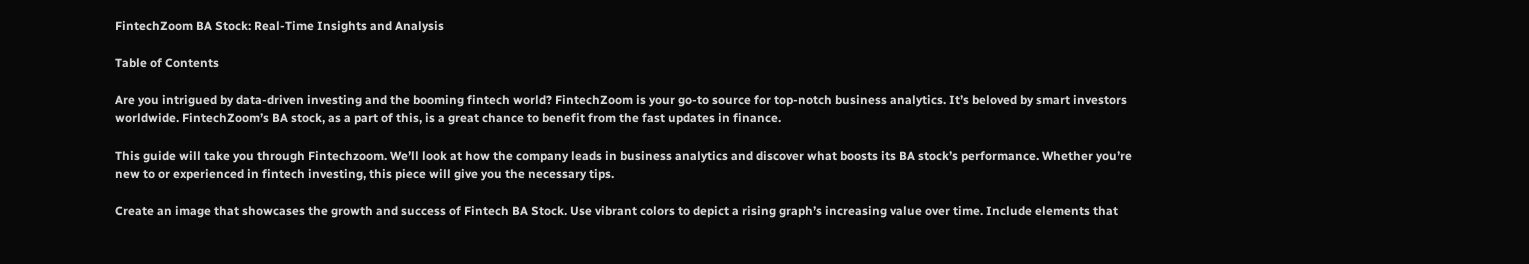FintechZoom BA Stock: Real-Time Insights and Analysis

Table of Contents

Are you intrigued by data-driven investing and the booming fintech world? FintechZoom is your go-to source for top-notch business analytics. It’s beloved by smart investors worldwide. FintechZoom’s BA stock, as a part of this, is a great chance to benefit from the fast updates in finance.

This guide will take you through Fintechzoom. We’ll look at how the company leads in business analytics and discover what boosts its BA stock’s performance. Whether you’re new to or experienced in fintech investing, this piece will give you the necessary tips.

Create an image that showcases the growth and success of Fintech BA Stock. Use vibrant colors to depict a rising graph’s increasing value over time. Include elements that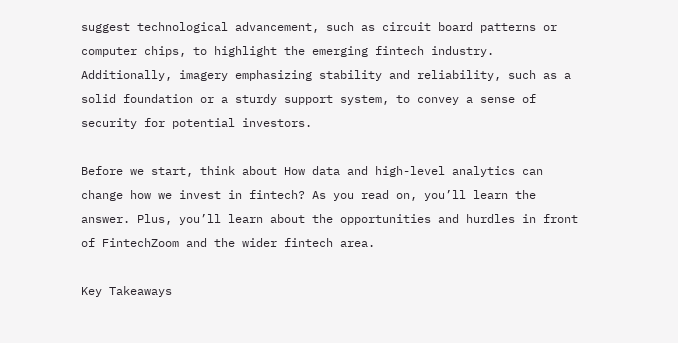suggest technological advancement, such as circuit board patterns or computer chips, to highlight the emerging fintech industry. Additionally, imagery emphasizing stability and reliability, such as a solid foundation or a sturdy support system, to convey a sense of security for potential investors.

Before we start, think about How data and high-level analytics can change how we invest in fintech? As you read on, you’ll learn the answer. Plus, you’ll learn about the opportunities and hurdles in front of FintechZoom and the wider fintech area.

Key Takeaways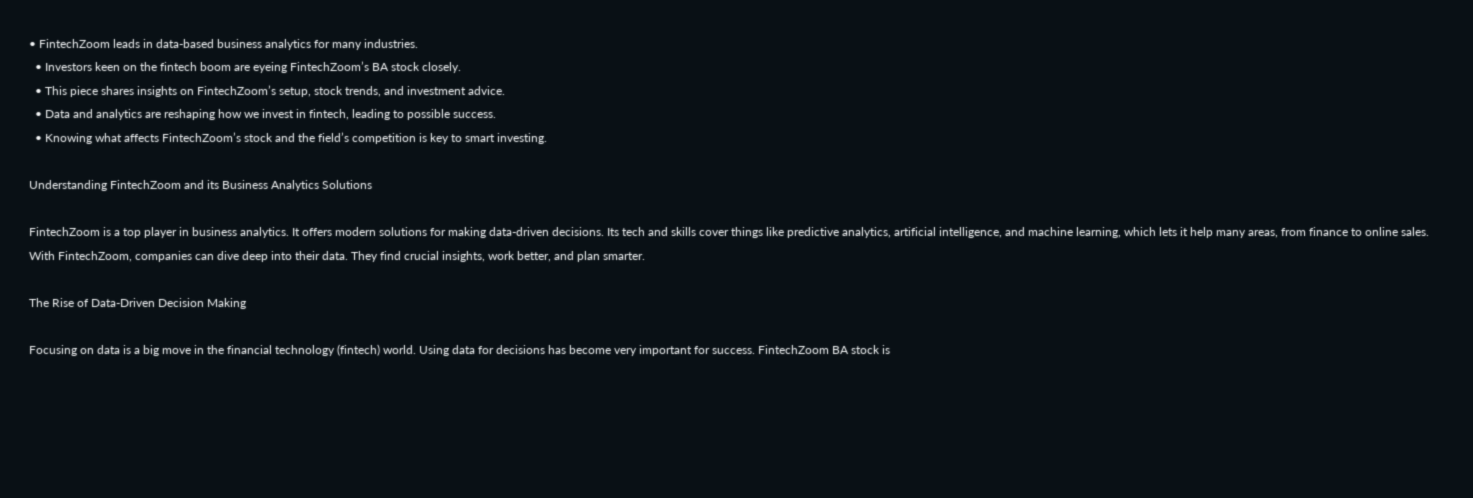• FintechZoom leads in data-based business analytics for many industries.
  • Investors keen on the fintech boom are eyeing FintechZoom’s BA stock closely.
  • This piece shares insights on FintechZoom’s setup, stock trends, and investment advice.
  • Data and analytics are reshaping how we invest in fintech, leading to possible success.
  • Knowing what affects FintechZoom’s stock and the field’s competition is key to smart investing.

Understanding FintechZoom and its Business Analytics Solutions

FintechZoom is a top player in business analytics. It offers modern solutions for making data-driven decisions. Its tech and skills cover things like predictive analytics, artificial intelligence, and machine learning, which lets it help many areas, from finance to online sales. With FintechZoom, companies can dive deep into their data. They find crucial insights, work better, and plan smarter.

The Rise of Data-Driven Decision Making

Focusing on data is a big move in the financial technology (fintech) world. Using data for decisions has become very important for success. FintechZoom BA stock is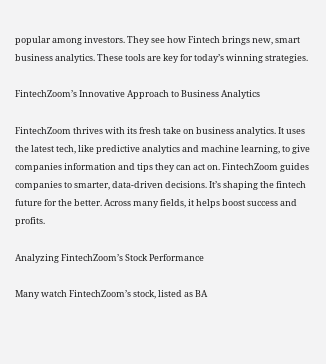popular among investors. They see how Fintech brings new, smart business analytics. These tools are key for today’s winning strategies.

FintechZoom’s Innovative Approach to Business Analytics

FintechZoom thrives with its fresh take on business analytics. It uses the latest tech, like predictive analytics and machine learning, to give companies information and tips they can act on. FintechZoom guides companies to smarter, data-driven decisions. It’s shaping the fintech future for the better. Across many fields, it helps boost success and profits.

Analyzing FintechZoom’s Stock Performance

Many watch FintechZoom’s stock, listed as BA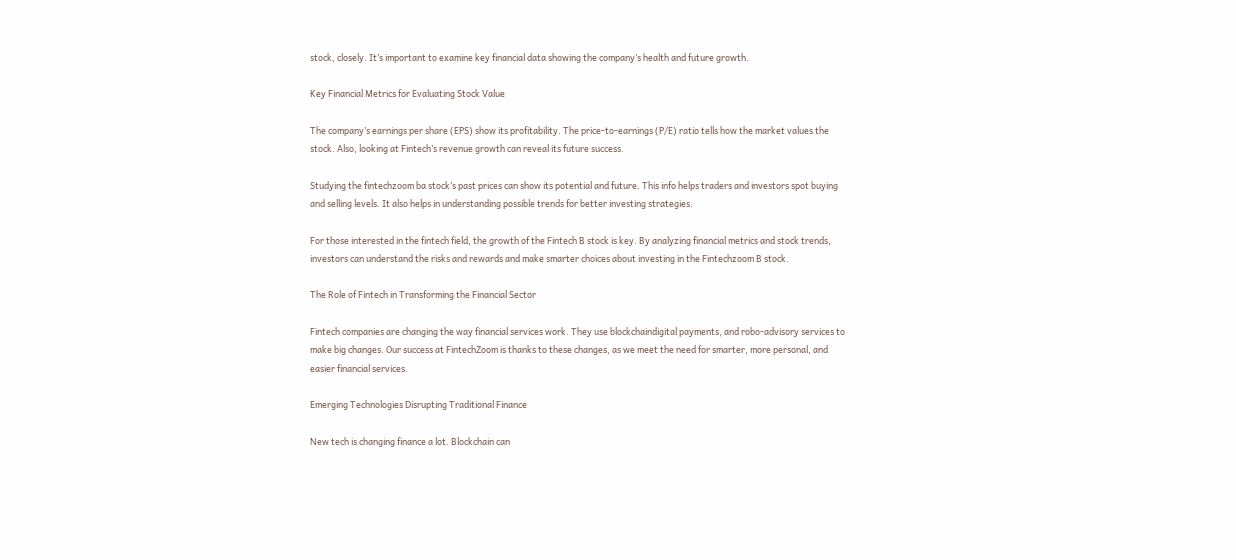stock, closely. It’s important to examine key financial data showing the company’s health and future growth.

Key Financial Metrics for Evaluating Stock Value

The company’s earnings per share (EPS) show its profitability. The price-to-earnings (P/E) ratio tells how the market values the stock. Also, looking at Fintech’s revenue growth can reveal its future success.

Studying the fintechzoom ba stock’s past prices can show its potential and future. This info helps traders and investors spot buying and selling levels. It also helps in understanding possible trends for better investing strategies.

For those interested in the fintech field, the growth of the Fintech B stock is key. By analyzing financial metrics and stock trends, investors can understand the risks and rewards and make smarter choices about investing in the Fintechzoom B stock.

The Role of Fintech in Transforming the Financial Sector

Fintech companies are changing the way financial services work. They use blockchaindigital payments, and robo-advisory services to make big changes. Our success at FintechZoom is thanks to these changes, as we meet the need for smarter, more personal, and easier financial services.

Emerging Technologies Disrupting Traditional Finance

New tech is changing finance a lot. Blockchain can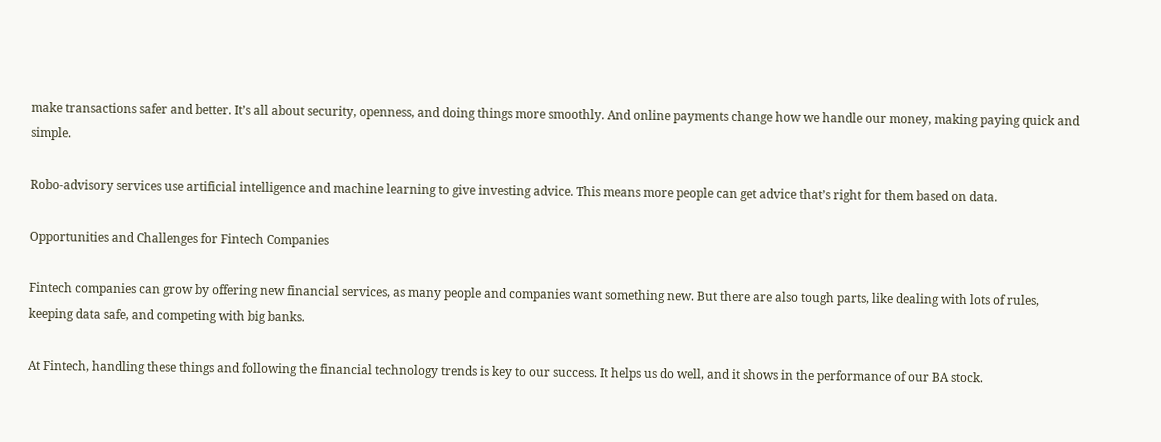make transactions safer and better. It’s all about security, openness, and doing things more smoothly. And online payments change how we handle our money, making paying quick and simple.

Robo-advisory services use artificial intelligence and machine learning to give investing advice. This means more people can get advice that’s right for them based on data.

Opportunities and Challenges for Fintech Companies

Fintech companies can grow by offering new financial services, as many people and companies want something new. But there are also tough parts, like dealing with lots of rules, keeping data safe, and competing with big banks.

At Fintech, handling these things and following the financial technology trends is key to our success. It helps us do well, and it shows in the performance of our BA stock.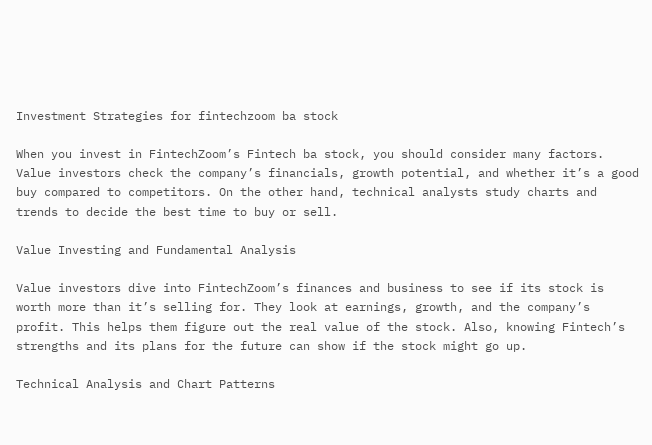Investment Strategies for fintechzoom ba stock

When you invest in FintechZoom’s Fintech ba stock, you should consider many factors. Value investors check the company’s financials, growth potential, and whether it’s a good buy compared to competitors. On the other hand, technical analysts study charts and trends to decide the best time to buy or sell.

Value Investing and Fundamental Analysis

Value investors dive into FintechZoom’s finances and business to see if its stock is worth more than it’s selling for. They look at earnings, growth, and the company’s profit. This helps them figure out the real value of the stock. Also, knowing Fintech’s strengths and its plans for the future can show if the stock might go up.

Technical Analysis and Chart Patterns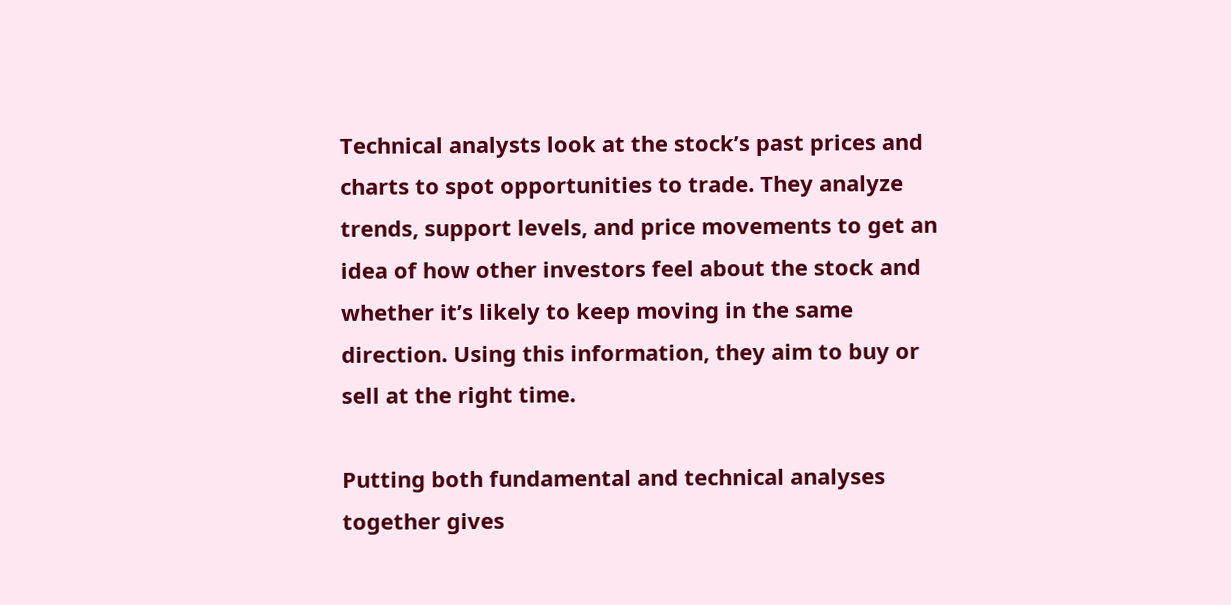Technical analysts look at the stock’s past prices and charts to spot opportunities to trade. They analyze trends, support levels, and price movements to get an idea of how other investors feel about the stock and whether it’s likely to keep moving in the same direction. Using this information, they aim to buy or sell at the right time.

Putting both fundamental and technical analyses together gives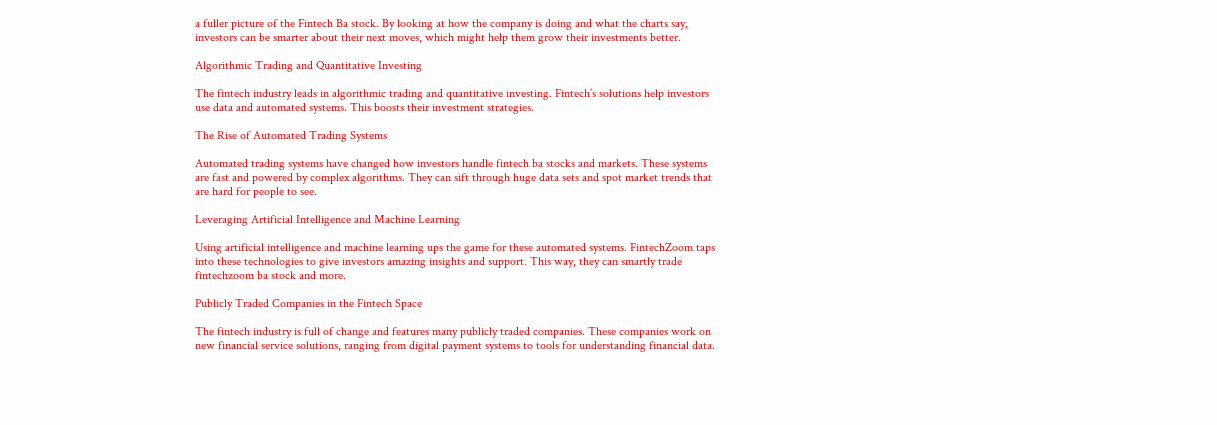a fuller picture of the Fintech Ba stock. By looking at how the company is doing and what the charts say, investors can be smarter about their next moves, which might help them grow their investments better.

Algorithmic Trading and Quantitative Investing

The fintech industry leads in algorithmic trading and quantitative investing. Fintech’s solutions help investors use data and automated systems. This boosts their investment strategies.

The Rise of Automated Trading Systems

Automated trading systems have changed how investors handle fintech ba stocks and markets. These systems are fast and powered by complex algorithms. They can sift through huge data sets and spot market trends that are hard for people to see.

Leveraging Artificial Intelligence and Machine Learning

Using artificial intelligence and machine learning ups the game for these automated systems. FintechZoom taps into these technologies to give investors amazing insights and support. This way, they can smartly trade fintechzoom ba stock and more.

Publicly Traded Companies in the Fintech Space

The fintech industry is full of change and features many publicly traded companies. These companies work on new financial service solutions, ranging from digital payment systems to tools for understanding financial data.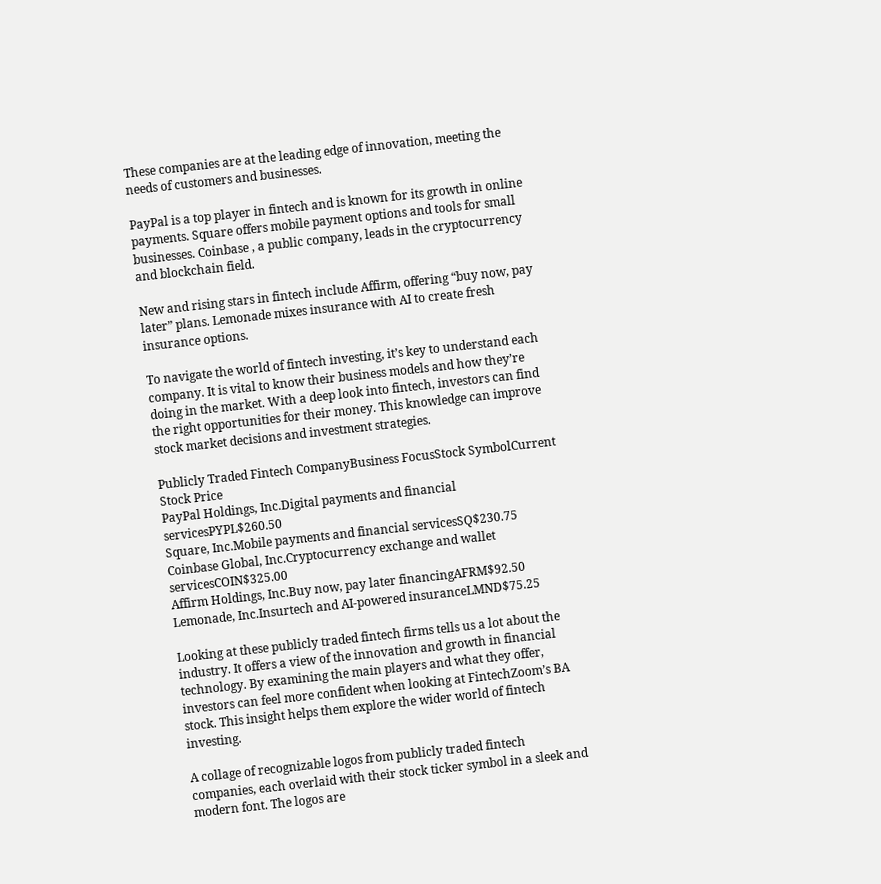These companies are at the leading edge of innovation, meeting the needs of customers and businesses.

PayPal is a top player in fintech and is known for its growth in online payments. Square offers mobile payment options and tools for small businesses. Coinbase , a public company, leads in the cryptocurrency and blockchain field.

New and rising stars in fintech include Affirm, offering “buy now, pay later” plans. Lemonade mixes insurance with AI to create fresh insurance options.

To navigate the world of fintech investing, it’s key to understand each company. It is vital to know their business models and how they’re doing in the market. With a deep look into fintech, investors can find the right opportunities for their money. This knowledge can improve stock market decisions and investment strategies.

Publicly Traded Fintech CompanyBusiness FocusStock SymbolCurrent Stock Price
PayPal Holdings, Inc.Digital payments and financial servicesPYPL$260.50
Square, Inc.Mobile payments and financial servicesSQ$230.75
Coinbase Global, Inc.Cryptocurrency exchange and wallet servicesCOIN$325.00
Affirm Holdings, Inc.Buy now, pay later financingAFRM$92.50
Lemonade, Inc.Insurtech and AI-powered insuranceLMND$75.25

Looking at these publicly traded fintech firms tells us a lot about the industry. It offers a view of the innovation and growth in financial technology. By examining the main players and what they offer, investors can feel more confident when looking at FintechZoom’s BA stock. This insight helps them explore the wider world of fintech investing.

A collage of recognizable logos from publicly traded fintech companies, each overlaid with their stock ticker symbol in a sleek and modern font. The logos are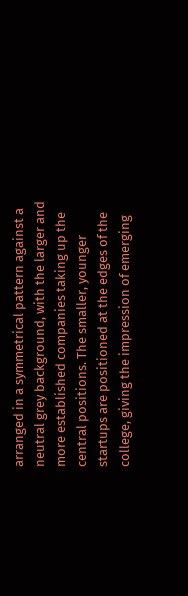arranged in a symmetrical pattern against a neutral grey background, with the larger and more established companies taking up the central positions. The smaller, younger startups are positioned at the edges of the college, giving the impression of emerging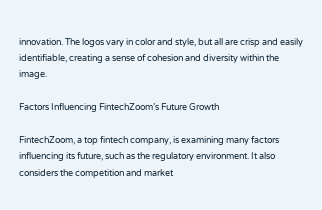innovation. The logos vary in color and style, but all are crisp and easily identifiable, creating a sense of cohesion and diversity within the image.

Factors Influencing FintechZoom’s Future Growth

FintechZoom, a top fintech company, is examining many factors influencing its future, such as the regulatory environment. It also considers the competition and market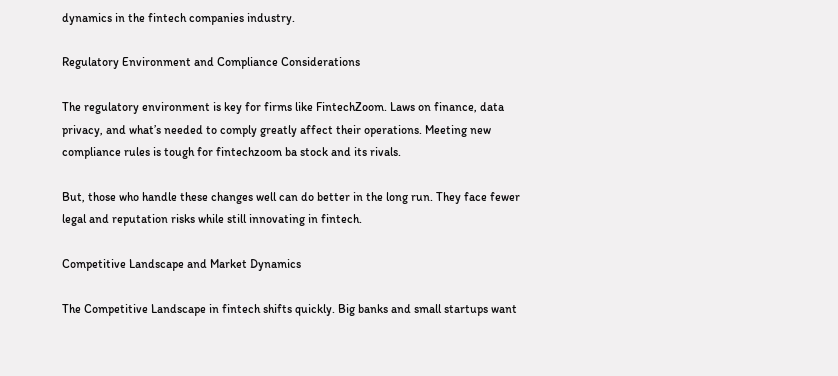dynamics in the fintech companies industry.

Regulatory Environment and Compliance Considerations

The regulatory environment is key for firms like FintechZoom. Laws on finance, data privacy, and what’s needed to comply greatly affect their operations. Meeting new compliance rules is tough for fintechzoom ba stock and its rivals.

But, those who handle these changes well can do better in the long run. They face fewer legal and reputation risks while still innovating in fintech.

Competitive Landscape and Market Dynamics

The Competitive Landscape in fintech shifts quickly. Big banks and small startups want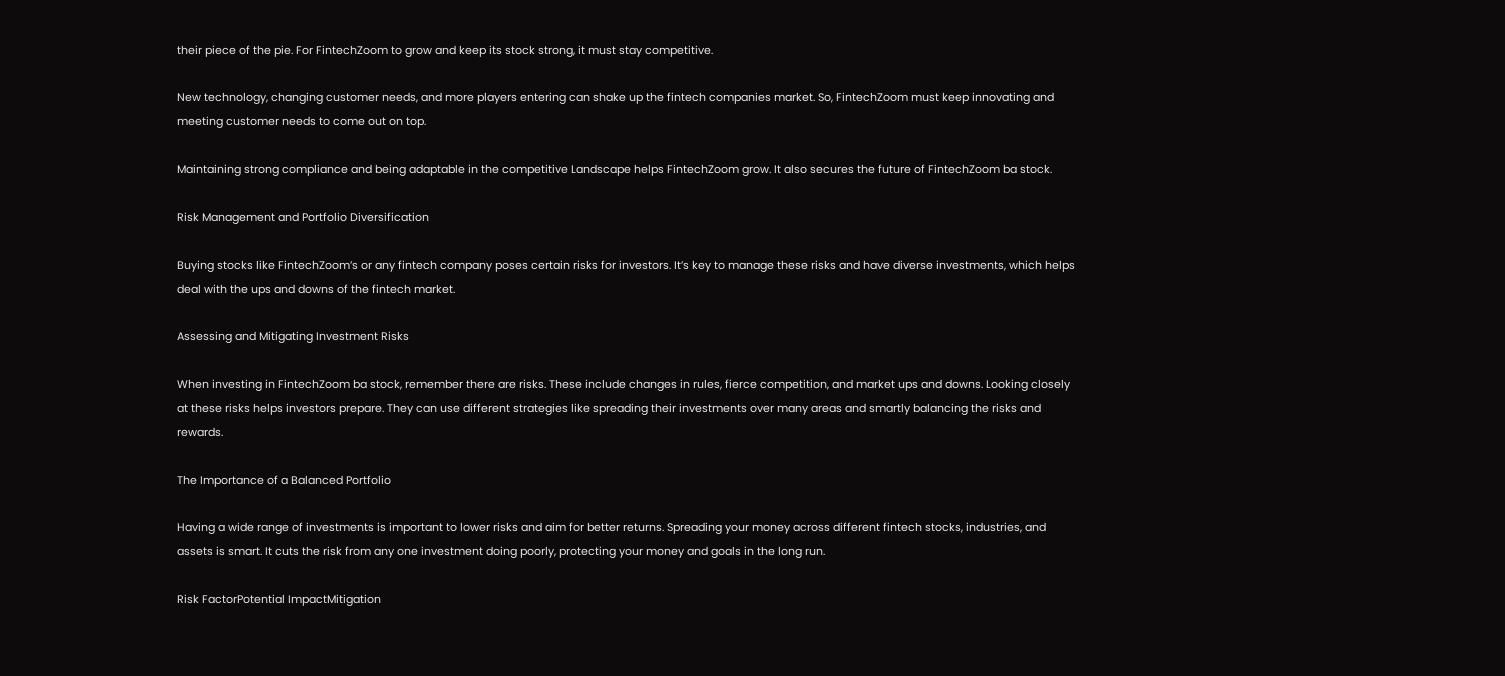their piece of the pie. For FintechZoom to grow and keep its stock strong, it must stay competitive.

New technology, changing customer needs, and more players entering can shake up the fintech companies market. So, FintechZoom must keep innovating and meeting customer needs to come out on top.

Maintaining strong compliance and being adaptable in the competitive Landscape helps FintechZoom grow. It also secures the future of FintechZoom ba stock.

Risk Management and Portfolio Diversification

Buying stocks like FintechZoom’s or any fintech company poses certain risks for investors. It’s key to manage these risks and have diverse investments, which helps deal with the ups and downs of the fintech market.

Assessing and Mitigating Investment Risks

When investing in FintechZoom ba stock, remember there are risks. These include changes in rules, fierce competition, and market ups and downs. Looking closely at these risks helps investors prepare. They can use different strategies like spreading their investments over many areas and smartly balancing the risks and rewards.

The Importance of a Balanced Portfolio

Having a wide range of investments is important to lower risks and aim for better returns. Spreading your money across different fintech stocks, industries, and assets is smart. It cuts the risk from any one investment doing poorly, protecting your money and goals in the long run.

Risk FactorPotential ImpactMitigation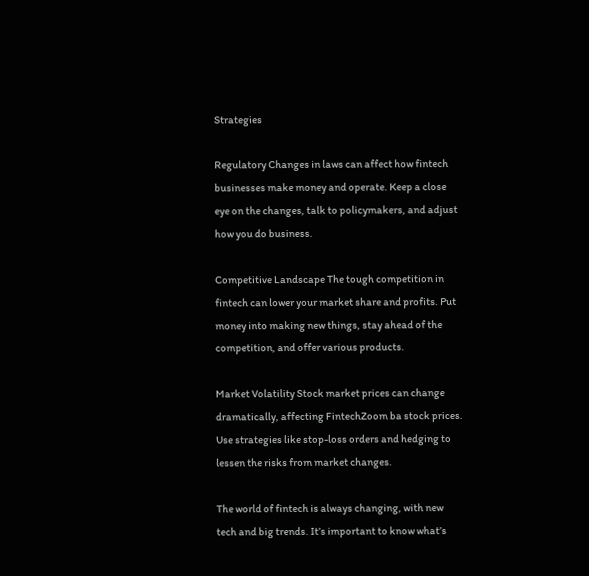Strategies

Regulatory Changes in laws can affect how fintech businesses make money and operate. Keep a close eye on the changes, talk to policymakers, and adjust how you do business.

Competitive Landscape The tough competition in fintech can lower your market share and profits. Put money into making new things, stay ahead of the competition, and offer various products.

Market Volatility Stock market prices can change dramatically, affecting FintechZoom ba stock prices. Use strategies like stop-loss orders and hedging to lessen the risks from market changes.

The world of fintech is always changing, with new tech and big trends. It’s important to know what’s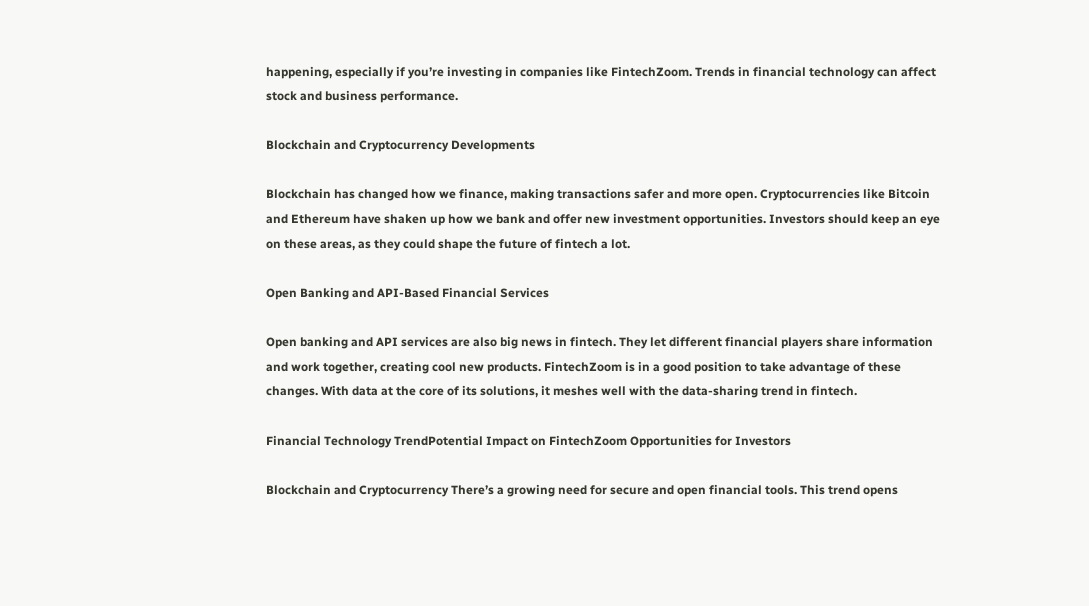happening, especially if you’re investing in companies like FintechZoom. Trends in financial technology can affect stock and business performance.

Blockchain and Cryptocurrency Developments

Blockchain has changed how we finance, making transactions safer and more open. Cryptocurrencies like Bitcoin and Ethereum have shaken up how we bank and offer new investment opportunities. Investors should keep an eye on these areas, as they could shape the future of fintech a lot.

Open Banking and API-Based Financial Services

Open banking and API services are also big news in fintech. They let different financial players share information and work together, creating cool new products. FintechZoom is in a good position to take advantage of these changes. With data at the core of its solutions, it meshes well with the data-sharing trend in fintech.

Financial Technology TrendPotential Impact on FintechZoom Opportunities for Investors

Blockchain and Cryptocurrency There’s a growing need for secure and open financial tools. This trend opens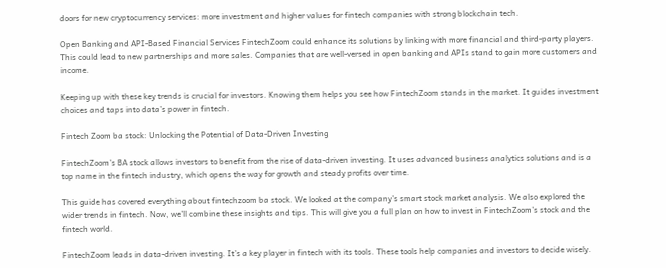doors for new cryptocurrency services: more investment and higher values for fintech companies with strong blockchain tech.

Open Banking and API-Based Financial Services FintechZoom could enhance its solutions by linking with more financial and third-party players. This could lead to new partnerships and more sales. Companies that are well-versed in open banking and APIs stand to gain more customers and income.

Keeping up with these key trends is crucial for investors. Knowing them helps you see how FintechZoom stands in the market. It guides investment choices and taps into data’s power in fintech.

Fintech Zoom ba stock: Unlocking the Potential of Data-Driven Investing

FintechZoom’s BA stock allows investors to benefit from the rise of data-driven investing. It uses advanced business analytics solutions and is a top name in the fintech industry, which opens the way for growth and steady profits over time.

This guide has covered everything about fintechzoom ba stock. We looked at the company’s smart stock market analysis. We also explored the wider trends in fintech. Now, we’ll combine these insights and tips. This will give you a full plan on how to invest in FintechZoom’s stock and the fintech world.

FintechZoom leads in data-driven investing. It’s a key player in fintech with its tools. These tools help companies and investors to decide wisely.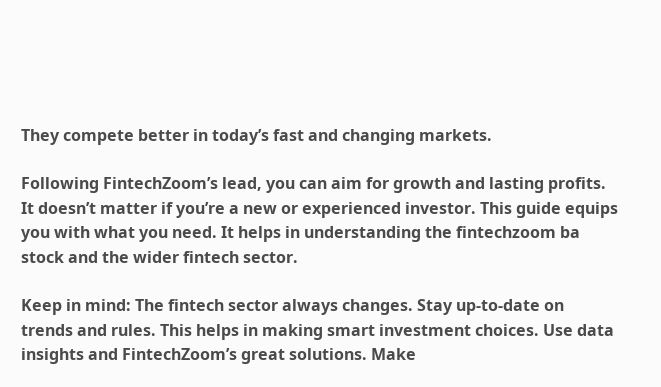They compete better in today’s fast and changing markets.

Following FintechZoom’s lead, you can aim for growth and lasting profits. It doesn’t matter if you’re a new or experienced investor. This guide equips you with what you need. It helps in understanding the fintechzoom ba stock and the wider fintech sector.

Keep in mind: The fintech sector always changes. Stay up-to-date on trends and rules. This helps in making smart investment choices. Use data insights and FintechZoom’s great solutions. Make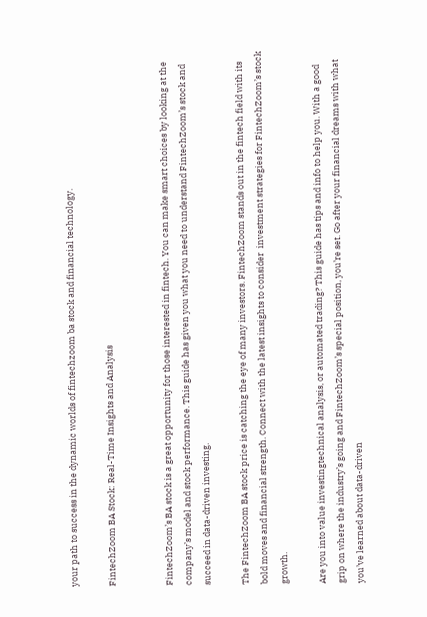your path to success in the dynamic worlds of fintechzoom ba stock and financial technology.

FintechZoom BA Stock: Real-Time Insights and Analysis


FintechZoom’s BA stock is a great opportunity for those interested in fintech. You can make smart choices by looking at the company’s model and stock performance. This guide has given you what you need to understand FintechZoom’s stock and succeed in data-driven investing.

The FintechZoom BA stock price is catching the eye of many investors. FintechZoom stands out in the fintech field with its bold moves and financial strength. Connect with the latest insights to consider  investment strategies for FintechZoom’s stock growth.

Are you into value investingtechnical analysis, or automated trading? This guide has tips and info to help you. With a good grip on where the industry’s going and FintechZoom’s special position, you’re set. Go after your financial dreams with what you’ve learned about data-driven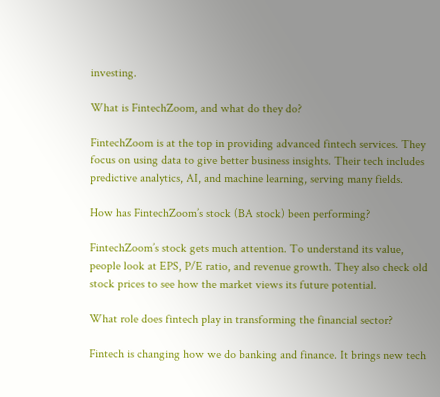investing.

What is FintechZoom, and what do they do?

FintechZoom is at the top in providing advanced fintech services. They focus on using data to give better business insights. Their tech includes predictive analytics, AI, and machine learning, serving many fields.

How has FintechZoom’s stock (BA stock) been performing?

FintechZoom’s stock gets much attention. To understand its value, people look at EPS, P/E ratio, and revenue growth. They also check old stock prices to see how the market views its future potential.

What role does fintech play in transforming the financial sector?

Fintech is changing how we do banking and finance. It brings new tech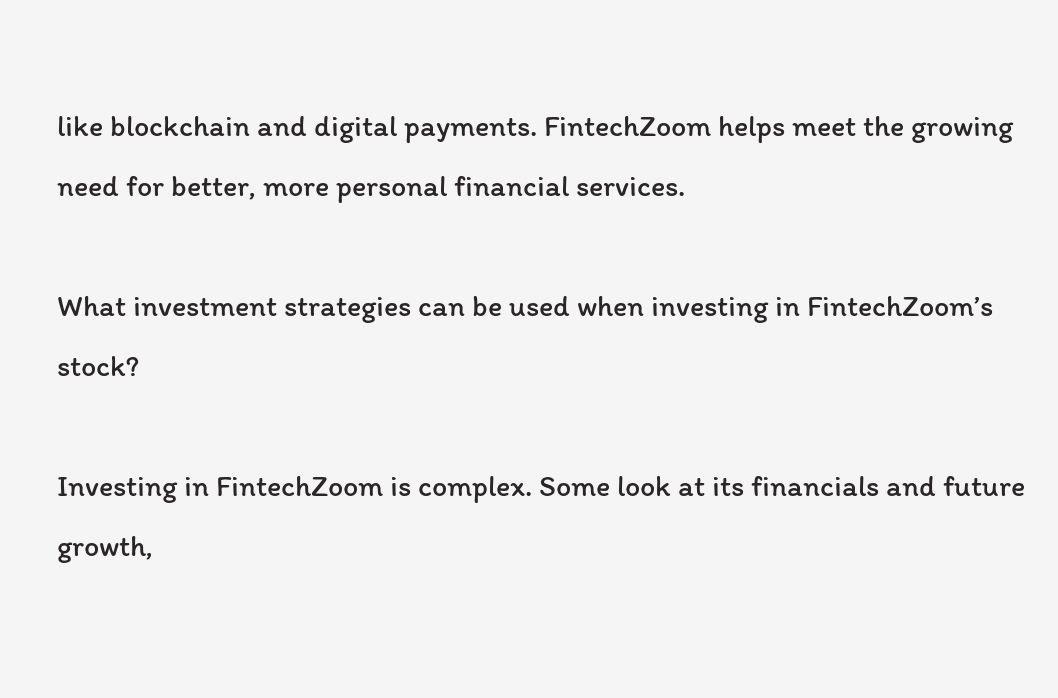like blockchain and digital payments. FintechZoom helps meet the growing need for better, more personal financial services.

What investment strategies can be used when investing in FintechZoom’s stock?

Investing in FintechZoom is complex. Some look at its financials and future growth,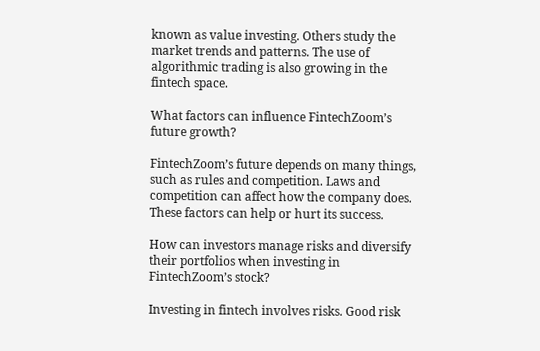known as value investing. Others study the market trends and patterns. The use of algorithmic trading is also growing in the fintech space.

What factors can influence FintechZoom’s future growth?

FintechZoom’s future depends on many things, such as rules and competition. Laws and competition can affect how the company does. These factors can help or hurt its success.

How can investors manage risks and diversify their portfolios when investing in FintechZoom’s stock?

Investing in fintech involves risks. Good risk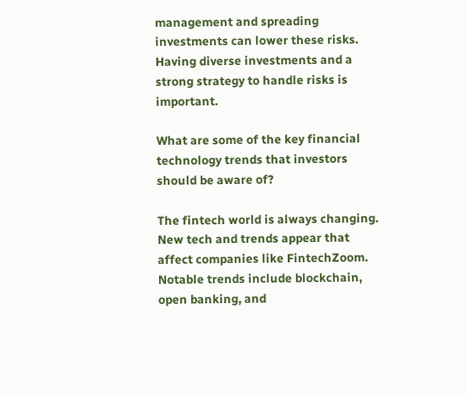management and spreading investments can lower these risks. Having diverse investments and a strong strategy to handle risks is important.

What are some of the key financial technology trends that investors should be aware of?

The fintech world is always changing. New tech and trends appear that affect companies like FintechZoom. Notable trends include blockchain, open banking, and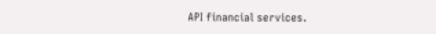API financial services.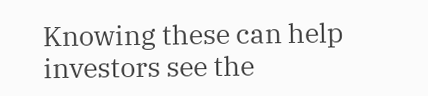Knowing these can help investors see the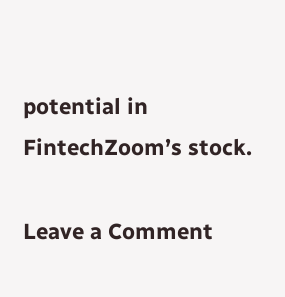potential in FintechZoom’s stock.

Leave a Comment